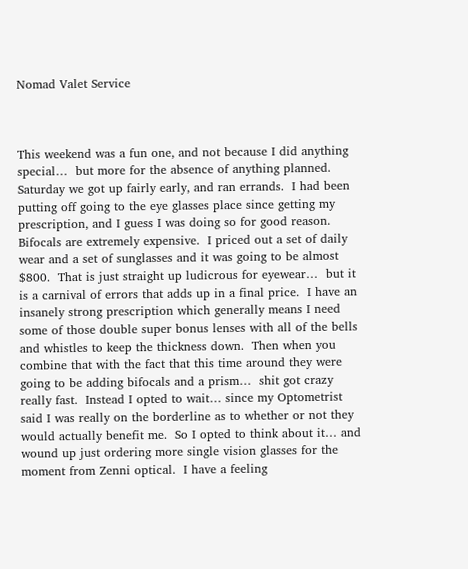Nomad Valet Service



This weekend was a fun one, and not because I did anything special…  but more for the absence of anything planned.  Saturday we got up fairly early, and ran errands.  I had been putting off going to the eye glasses place since getting my prescription, and I guess I was doing so for good reason.  Bifocals are extremely expensive.  I priced out a set of daily wear and a set of sunglasses and it was going to be almost $800.  That is just straight up ludicrous for eyewear…  but it is a carnival of errors that adds up in a final price.  I have an insanely strong prescription which generally means I need some of those double super bonus lenses with all of the bells and whistles to keep the thickness down.  Then when you combine that with the fact that this time around they were going to be adding bifocals and a prism…  shit got crazy really fast.  Instead I opted to wait… since my Optometrist said I was really on the borderline as to whether or not they would actually benefit me.  So I opted to think about it… and wound up just ordering more single vision glasses for the moment from Zenni optical.  I have a feeling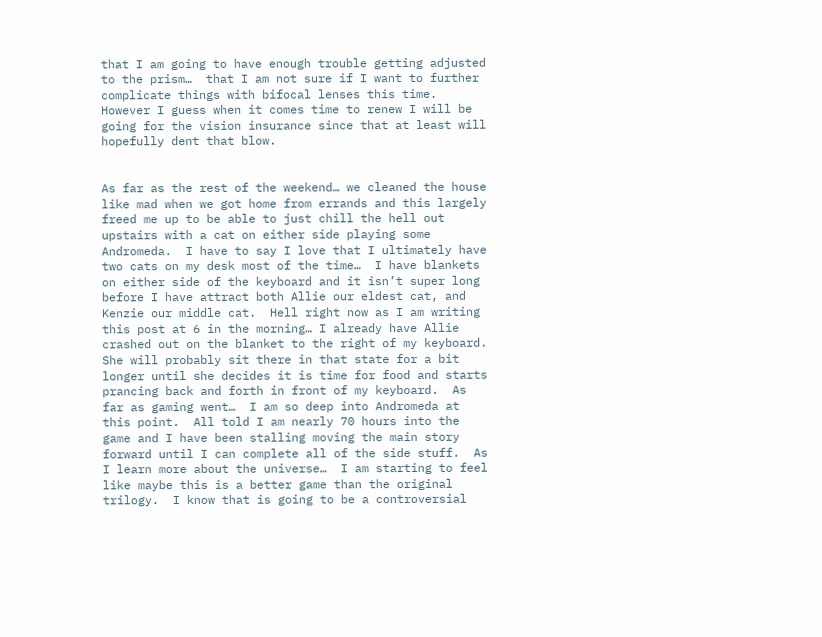that I am going to have enough trouble getting adjusted to the prism…  that I am not sure if I want to further complicate things with bifocal lenses this time.  However I guess when it comes time to renew I will be going for the vision insurance since that at least will hopefully dent that blow.


As far as the rest of the weekend… we cleaned the house like mad when we got home from errands and this largely freed me up to be able to just chill the hell out upstairs with a cat on either side playing some Andromeda.  I have to say I love that I ultimately have two cats on my desk most of the time…  I have blankets on either side of the keyboard and it isn’t super long before I have attract both Allie our eldest cat, and Kenzie our middle cat.  Hell right now as I am writing this post at 6 in the morning… I already have Allie crashed out on the blanket to the right of my keyboard.  She will probably sit there in that state for a bit longer until she decides it is time for food and starts prancing back and forth in front of my keyboard.  As far as gaming went…  I am so deep into Andromeda at this point.  All told I am nearly 70 hours into the game and I have been stalling moving the main story forward until I can complete all of the side stuff.  As I learn more about the universe…  I am starting to feel like maybe this is a better game than the original trilogy.  I know that is going to be a controversial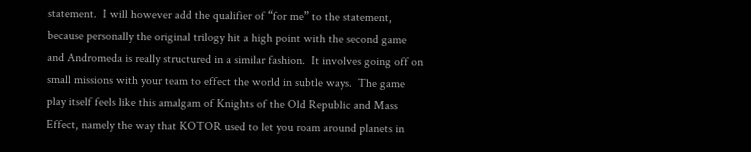statement.  I will however add the qualifier of “for me” to the statement, because personally the original trilogy hit a high point with the second game and Andromeda is really structured in a similar fashion.  It involves going off on small missions with your team to effect the world in subtle ways.  The game play itself feels like this amalgam of Knights of the Old Republic and Mass Effect, namely the way that KOTOR used to let you roam around planets in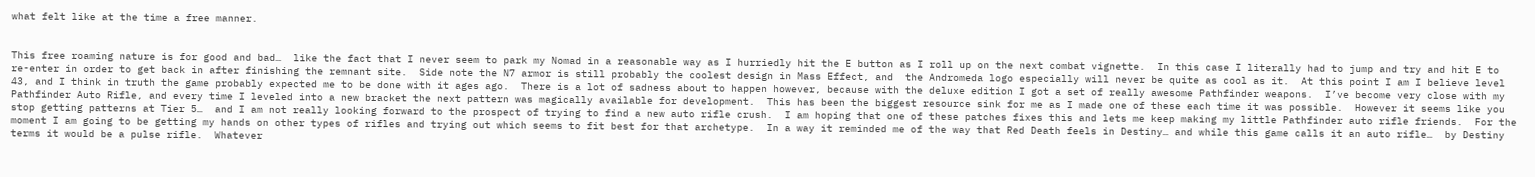what felt like at the time a free manner.


This free roaming nature is for good and bad…  like the fact that I never seem to park my Nomad in a reasonable way as I hurriedly hit the E button as I roll up on the next combat vignette.  In this case I literally had to jump and try and hit E to re-enter in order to get back in after finishing the remnant site.  Side note the N7 armor is still probably the coolest design in Mass Effect, and  the Andromeda logo especially will never be quite as cool as it.  At this point I am I believe level 43, and I think in truth the game probably expected me to be done with it ages ago.  There is a lot of sadness about to happen however, because with the deluxe edition I got a set of really awesome Pathfinder weapons.  I’ve become very close with my Pathfinder Auto Rifle, and every time I leveled into a new bracket the next pattern was magically available for development.  This has been the biggest resource sink for me as I made one of these each time it was possible.  However it seems like you stop getting patterns at Tier 5…  and I am not really looking forward to the prospect of trying to find a new auto rifle crush.  I am hoping that one of these patches fixes this and lets me keep making my little Pathfinder auto rifle friends.  For the moment I am going to be getting my hands on other types of rifles and trying out which seems to fit best for that archetype.  In a way it reminded me of the way that Red Death feels in Destiny… and while this game calls it an auto rifle…  by Destiny terms it would be a pulse rifle.  Whatever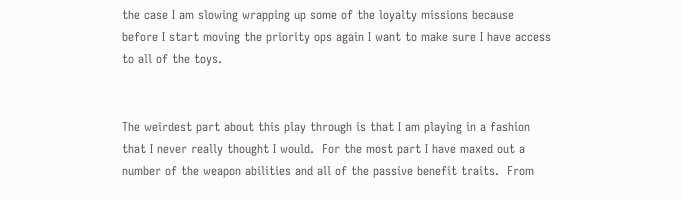the case I am slowing wrapping up some of the loyalty missions because before I start moving the priority ops again I want to make sure I have access to all of the toys.


The weirdest part about this play through is that I am playing in a fashion that I never really thought I would.  For the most part I have maxed out a number of the weapon abilities and all of the passive benefit traits.  From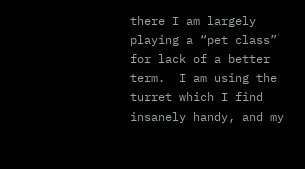there I am largely playing a “pet class” for lack of a better term.  I am using the turret which I find insanely handy, and my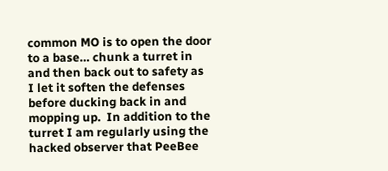common MO is to open the door to a base… chunk a turret in and then back out to safety as I let it soften the defenses before ducking back in and mopping up.  In addition to the turret I am regularly using the hacked observer that PeeBee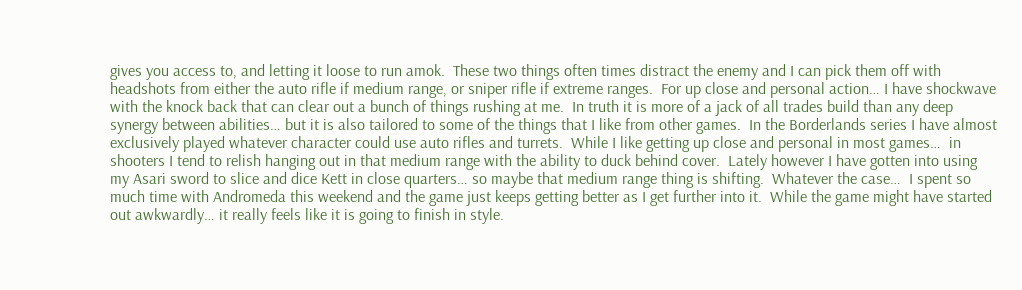gives you access to, and letting it loose to run amok.  These two things often times distract the enemy and I can pick them off with headshots from either the auto rifle if medium range, or sniper rifle if extreme ranges.  For up close and personal action… I have shockwave with the knock back that can clear out a bunch of things rushing at me.  In truth it is more of a jack of all trades build than any deep synergy between abilities… but it is also tailored to some of the things that I like from other games.  In the Borderlands series I have almost exclusively played whatever character could use auto rifles and turrets.  While I like getting up close and personal in most games…  in shooters I tend to relish hanging out in that medium range with the ability to duck behind cover.  Lately however I have gotten into using my Asari sword to slice and dice Kett in close quarters… so maybe that medium range thing is shifting.  Whatever the case…  I spent so much time with Andromeda this weekend and the game just keeps getting better as I get further into it.  While the game might have started out awkwardly… it really feels like it is going to finish in style.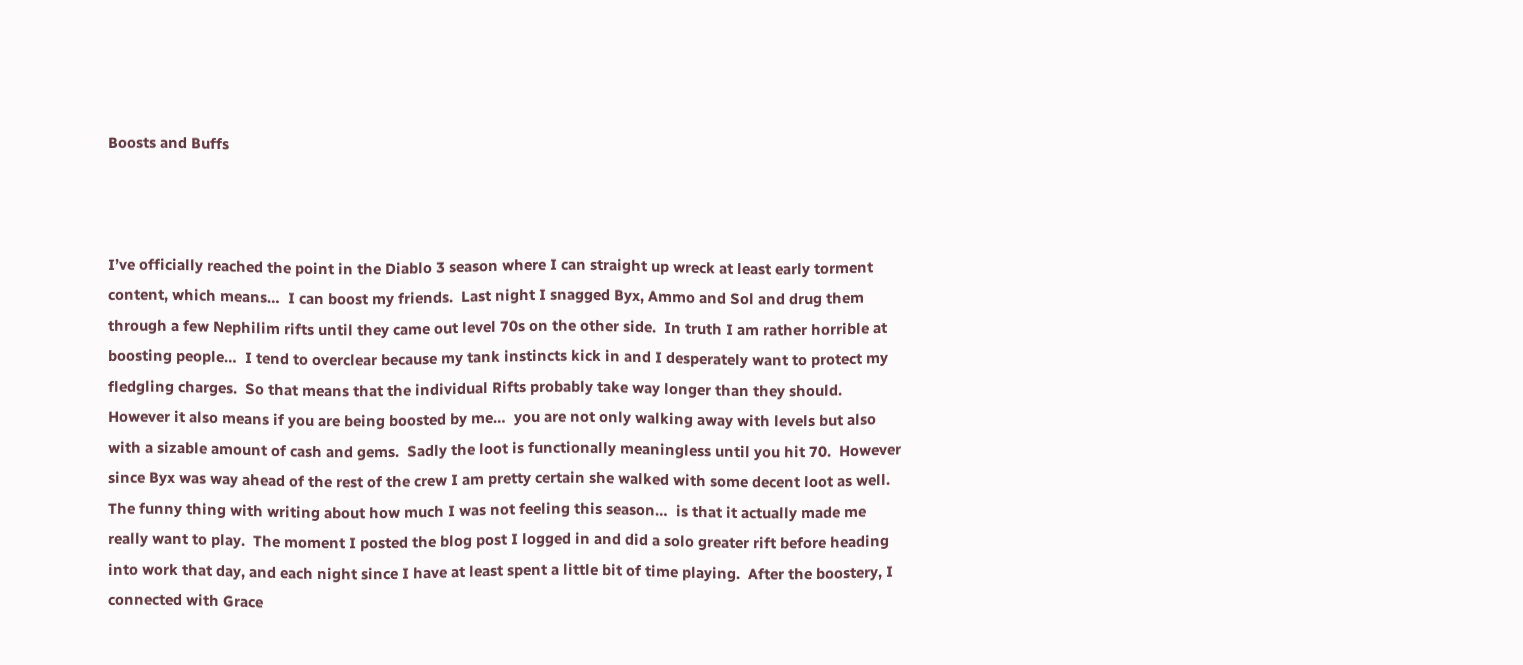Boosts and Buffs



I’ve officially reached the point in the Diablo 3 season where I can straight up wreck at least early torment content, which means…  I can boost my friends.  Last night I snagged Byx, Ammo and Sol and drug them through a few Nephilim rifts until they came out level 70s on the other side.  In truth I am rather horrible at boosting people…  I tend to overclear because my tank instincts kick in and I desperately want to protect my fledgling charges.  So that means that the individual Rifts probably take way longer than they should.  However it also means if you are being boosted by me…  you are not only walking away with levels but also with a sizable amount of cash and gems.  Sadly the loot is functionally meaningless until you hit 70.  However since Byx was way ahead of the rest of the crew I am pretty certain she walked with some decent loot as well.  The funny thing with writing about how much I was not feeling this season…  is that it actually made me really want to play.  The moment I posted the blog post I logged in and did a solo greater rift before heading into work that day, and each night since I have at least spent a little bit of time playing.  After the boostery, I connected with Grace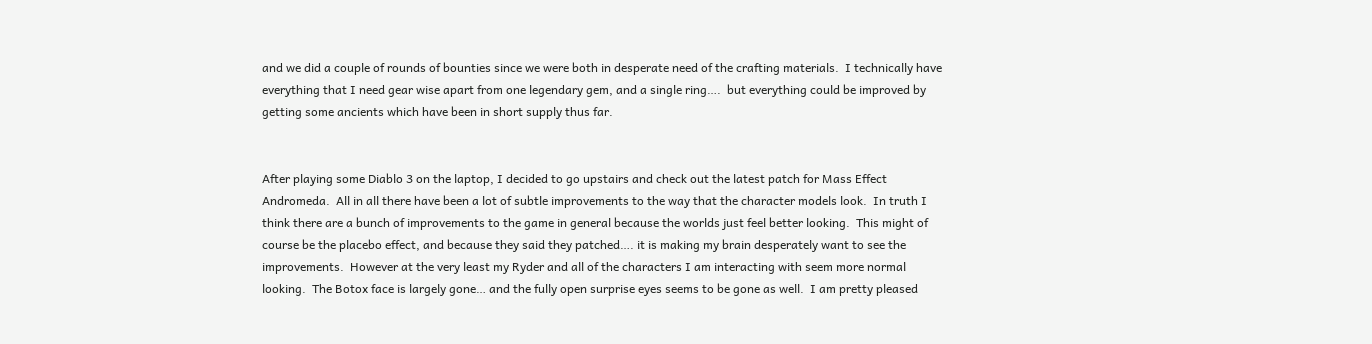and we did a couple of rounds of bounties since we were both in desperate need of the crafting materials.  I technically have everything that I need gear wise apart from one legendary gem, and a single ring….  but everything could be improved by getting some ancients which have been in short supply thus far.


After playing some Diablo 3 on the laptop, I decided to go upstairs and check out the latest patch for Mass Effect Andromeda.  All in all there have been a lot of subtle improvements to the way that the character models look.  In truth I think there are a bunch of improvements to the game in general because the worlds just feel better looking.  This might of course be the placebo effect, and because they said they patched…. it is making my brain desperately want to see the improvements.  However at the very least my Ryder and all of the characters I am interacting with seem more normal looking.  The Botox face is largely gone… and the fully open surprise eyes seems to be gone as well.  I am pretty pleased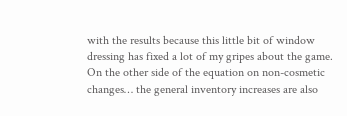with the results because this little bit of window dressing has fixed a lot of my gripes about the game.  On the other side of the equation on non-cosmetic changes… the general inventory increases are also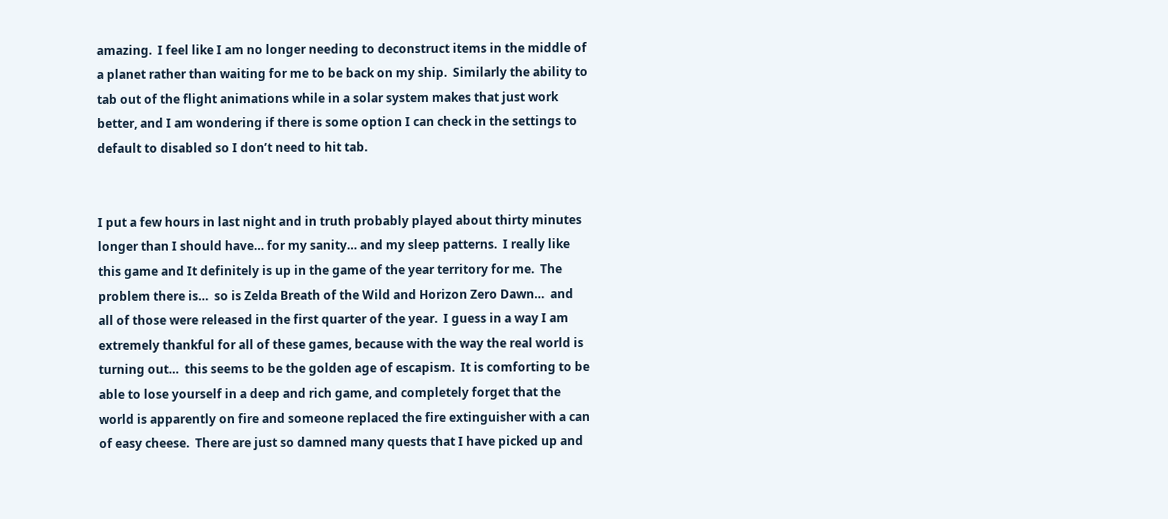amazing.  I feel like I am no longer needing to deconstruct items in the middle of a planet rather than waiting for me to be back on my ship.  Similarly the ability to tab out of the flight animations while in a solar system makes that just work better, and I am wondering if there is some option I can check in the settings to default to disabled so I don’t need to hit tab.


I put a few hours in last night and in truth probably played about thirty minutes longer than I should have… for my sanity… and my sleep patterns.  I really like this game and It definitely is up in the game of the year territory for me.  The problem there is…  so is Zelda Breath of the Wild and Horizon Zero Dawn…  and all of those were released in the first quarter of the year.  I guess in a way I am extremely thankful for all of these games, because with the way the real world is turning out…  this seems to be the golden age of escapism.  It is comforting to be able to lose yourself in a deep and rich game, and completely forget that the world is apparently on fire and someone replaced the fire extinguisher with a can of easy cheese.  There are just so damned many quests that I have picked up and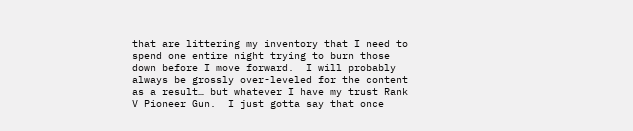that are littering my inventory that I need to spend one entire night trying to burn those down before I move forward.  I will probably always be grossly over-leveled for the content as a result… but whatever I have my trust Rank V Pioneer Gun.  I just gotta say that once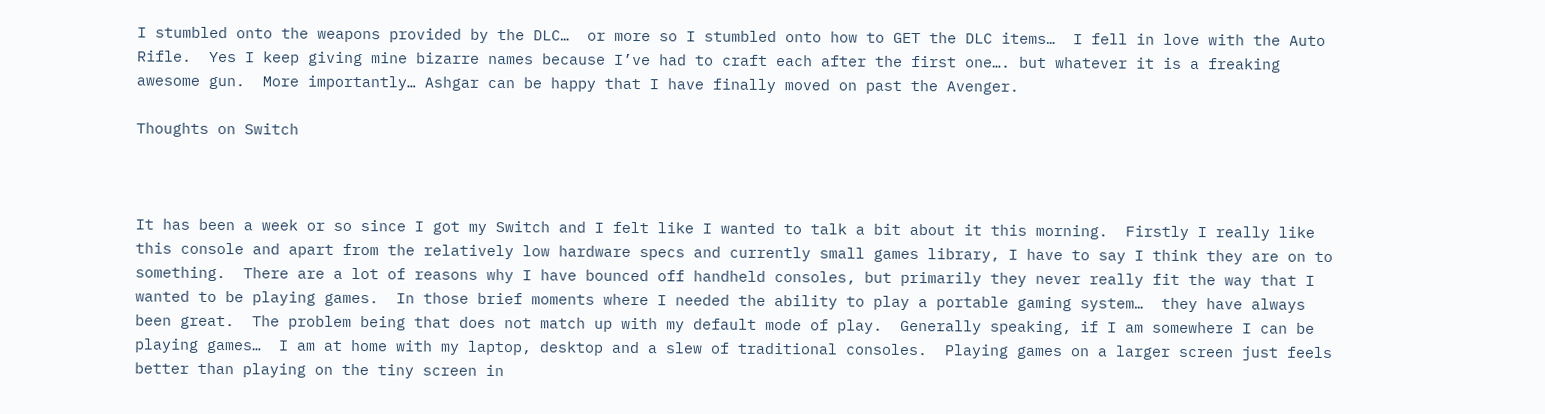I stumbled onto the weapons provided by the DLC…  or more so I stumbled onto how to GET the DLC items…  I fell in love with the Auto Rifle.  Yes I keep giving mine bizarre names because I’ve had to craft each after the first one…. but whatever it is a freaking awesome gun.  More importantly… Ashgar can be happy that I have finally moved on past the Avenger.

Thoughts on Switch



It has been a week or so since I got my Switch and I felt like I wanted to talk a bit about it this morning.  Firstly I really like this console and apart from the relatively low hardware specs and currently small games library, I have to say I think they are on to something.  There are a lot of reasons why I have bounced off handheld consoles, but primarily they never really fit the way that I wanted to be playing games.  In those brief moments where I needed the ability to play a portable gaming system…  they have always been great.  The problem being that does not match up with my default mode of play.  Generally speaking, if I am somewhere I can be playing games…  I am at home with my laptop, desktop and a slew of traditional consoles.  Playing games on a larger screen just feels better than playing on the tiny screen in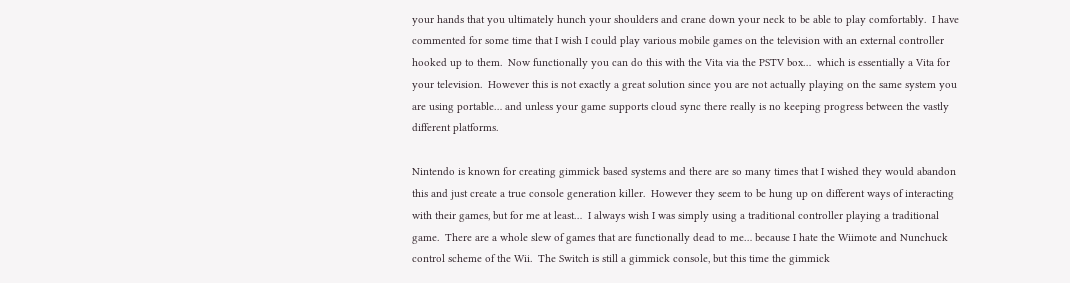your hands that you ultimately hunch your shoulders and crane down your neck to be able to play comfortably.  I have commented for some time that I wish I could play various mobile games on the television with an external controller hooked up to them.  Now functionally you can do this with the Vita via the PSTV box…  which is essentially a Vita for your television.  However this is not exactly a great solution since you are not actually playing on the same system you are using portable… and unless your game supports cloud sync there really is no keeping progress between the vastly different platforms.

Nintendo is known for creating gimmick based systems and there are so many times that I wished they would abandon this and just create a true console generation killer.  However they seem to be hung up on different ways of interacting with their games, but for me at least…  I always wish I was simply using a traditional controller playing a traditional game.  There are a whole slew of games that are functionally dead to me… because I hate the Wiimote and Nunchuck control scheme of the Wii.  The Switch is still a gimmick console, but this time the gimmick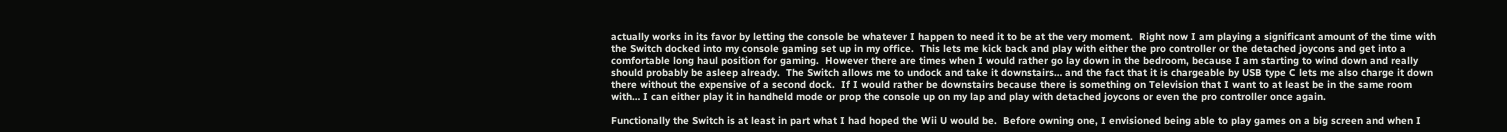actually works in its favor by letting the console be whatever I happen to need it to be at the very moment.  Right now I am playing a significant amount of the time with the Switch docked into my console gaming set up in my office.  This lets me kick back and play with either the pro controller or the detached joycons and get into a comfortable long haul position for gaming.  However there are times when I would rather go lay down in the bedroom, because I am starting to wind down and really should probably be asleep already.  The Switch allows me to undock and take it downstairs… and the fact that it is chargeable by USB type C lets me also charge it down there without the expensive of a second dock.  If I would rather be downstairs because there is something on Television that I want to at least be in the same room with… I can either play it in handheld mode or prop the console up on my lap and play with detached joycons or even the pro controller once again.

Functionally the Switch is at least in part what I had hoped the Wii U would be.  Before owning one, I envisioned being able to play games on a big screen and when I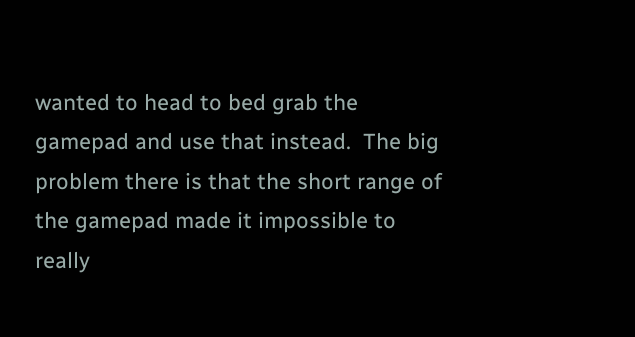wanted to head to bed grab the gamepad and use that instead.  The big problem there is that the short range of the gamepad made it impossible to really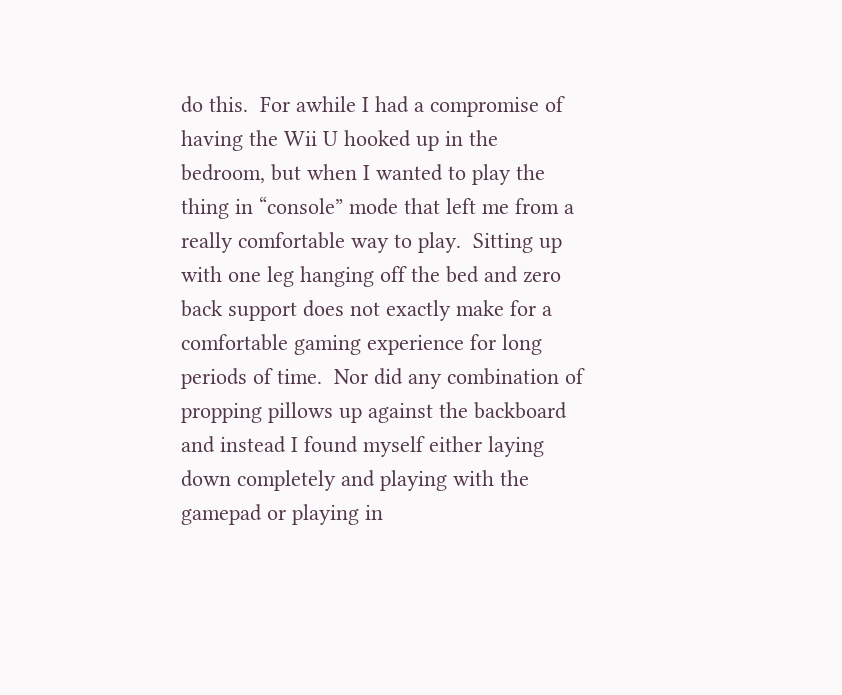do this.  For awhile I had a compromise of having the Wii U hooked up in the bedroom, but when I wanted to play the thing in “console” mode that left me from a really comfortable way to play.  Sitting up with one leg hanging off the bed and zero back support does not exactly make for a comfortable gaming experience for long periods of time.  Nor did any combination of propping pillows up against the backboard and instead I found myself either laying down completely and playing with the gamepad or playing in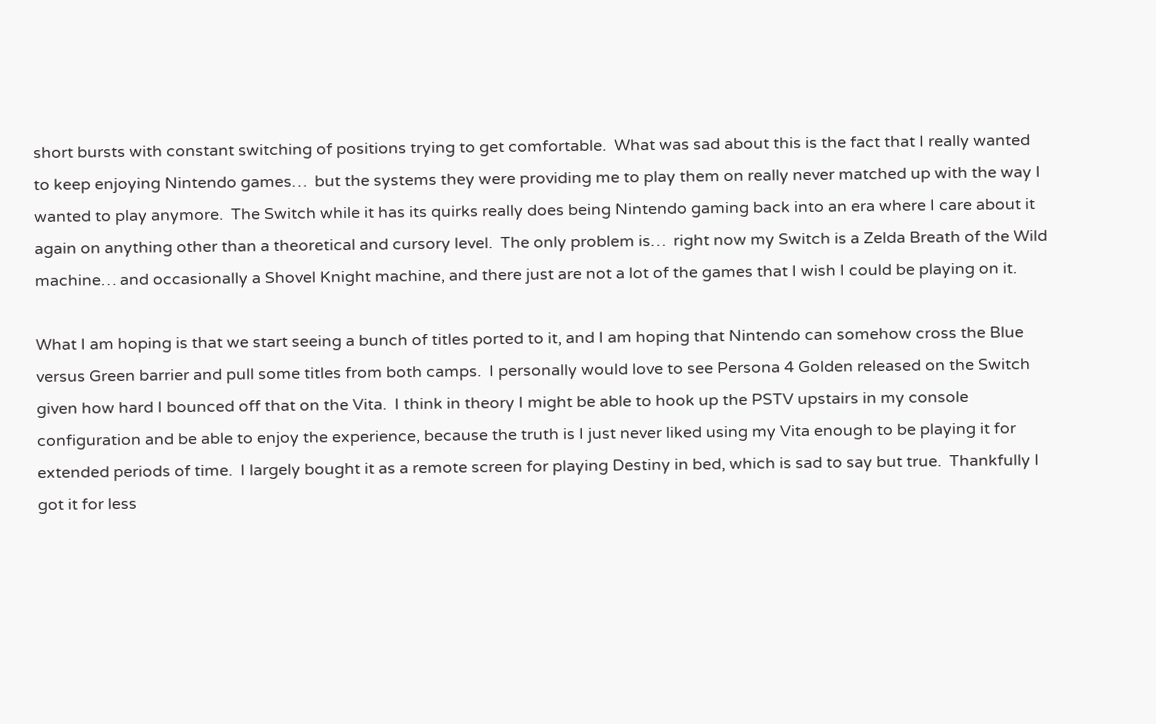short bursts with constant switching of positions trying to get comfortable.  What was sad about this is the fact that I really wanted to keep enjoying Nintendo games…  but the systems they were providing me to play them on really never matched up with the way I wanted to play anymore.  The Switch while it has its quirks really does being Nintendo gaming back into an era where I care about it again on anything other than a theoretical and cursory level.  The only problem is…  right now my Switch is a Zelda Breath of the Wild machine… and occasionally a Shovel Knight machine, and there just are not a lot of the games that I wish I could be playing on it.

What I am hoping is that we start seeing a bunch of titles ported to it, and I am hoping that Nintendo can somehow cross the Blue versus Green barrier and pull some titles from both camps.  I personally would love to see Persona 4 Golden released on the Switch given how hard I bounced off that on the Vita.  I think in theory I might be able to hook up the PSTV upstairs in my console configuration and be able to enjoy the experience, because the truth is I just never liked using my Vita enough to be playing it for extended periods of time.  I largely bought it as a remote screen for playing Destiny in bed, which is sad to say but true.  Thankfully I got it for less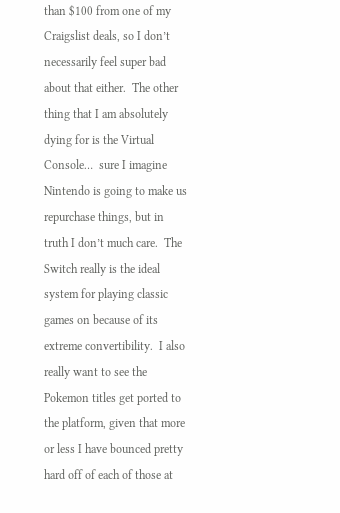than $100 from one of my Craigslist deals, so I don’t necessarily feel super bad about that either.  The other thing that I am absolutely dying for is the Virtual Console…  sure I imagine Nintendo is going to make us repurchase things, but in truth I don’t much care.  The Switch really is the ideal system for playing classic games on because of its extreme convertibility.  I also really want to see the Pokemon titles get ported to the platform, given that more or less I have bounced pretty hard off of each of those at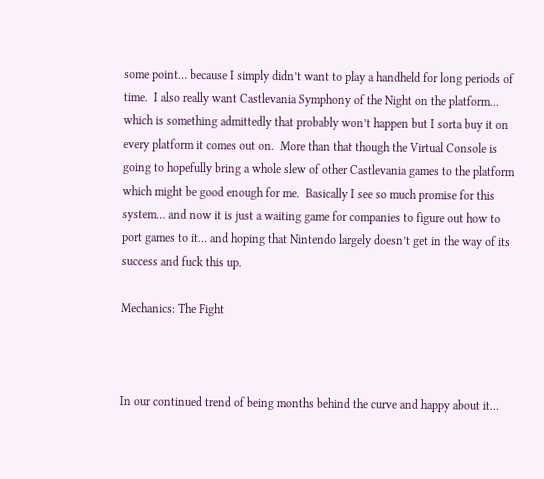some point… because I simply didn’t want to play a handheld for long periods of time.  I also really want Castlevania Symphony of the Night on the platform… which is something admittedly that probably won’t happen but I sorta buy it on every platform it comes out on.  More than that though the Virtual Console is going to hopefully bring a whole slew of other Castlevania games to the platform which might be good enough for me.  Basically I see so much promise for this system… and now it is just a waiting game for companies to figure out how to port games to it… and hoping that Nintendo largely doesn’t get in the way of its success and fuck this up.

Mechanics: The Fight



In our continued trend of being months behind the curve and happy about it…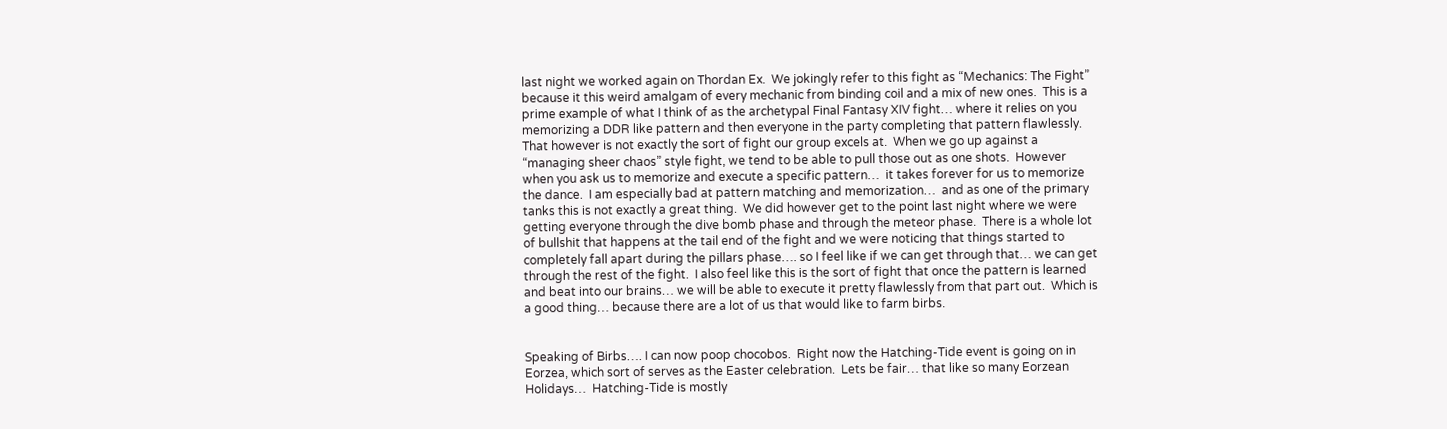last night we worked again on Thordan Ex.  We jokingly refer to this fight as “Mechanics: The Fight” because it this weird amalgam of every mechanic from binding coil and a mix of new ones.  This is a prime example of what I think of as the archetypal Final Fantasy XIV fight… where it relies on you memorizing a DDR like pattern and then everyone in the party completing that pattern flawlessly.  That however is not exactly the sort of fight our group excels at.  When we go up against a “managing sheer chaos” style fight, we tend to be able to pull those out as one shots.  However when you ask us to memorize and execute a specific pattern…  it takes forever for us to memorize the dance.  I am especially bad at pattern matching and memorization…  and as one of the primary tanks this is not exactly a great thing.  We did however get to the point last night where we were getting everyone through the dive bomb phase and through the meteor phase.  There is a whole lot of bullshit that happens at the tail end of the fight and we were noticing that things started to completely fall apart during the pillars phase…. so I feel like if we can get through that… we can get through the rest of the fight.  I also feel like this is the sort of fight that once the pattern is learned and beat into our brains… we will be able to execute it pretty flawlessly from that part out.  Which is a good thing… because there are a lot of us that would like to farm birbs.


Speaking of Birbs…. I can now poop chocobos.  Right now the Hatching-Tide event is going on in Eorzea, which sort of serves as the Easter celebration.  Lets be fair… that like so many Eorzean Holidays…  Hatching-Tide is mostly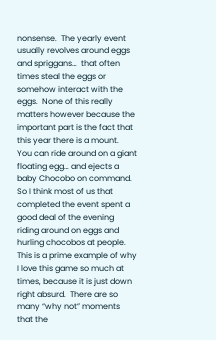nonsense.  The yearly event usually revolves around eggs and spriggans…  that often times steal the eggs or somehow interact with the eggs.  None of this really matters however because the important part is the fact that this year there is a mount.  You can ride around on a giant floating egg… and ejects a baby Chocobo on command.  So I think most of us that completed the event spent a good deal of the evening riding around on eggs and hurling chocobos at people.  This is a prime example of why I love this game so much at times, because it is just down right absurd.  There are so many “why not” moments that the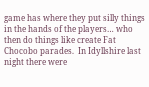game has where they put silly things in the hands of the players… who then do things like create Fat Chocobo parades.  In Idyllshire last night there were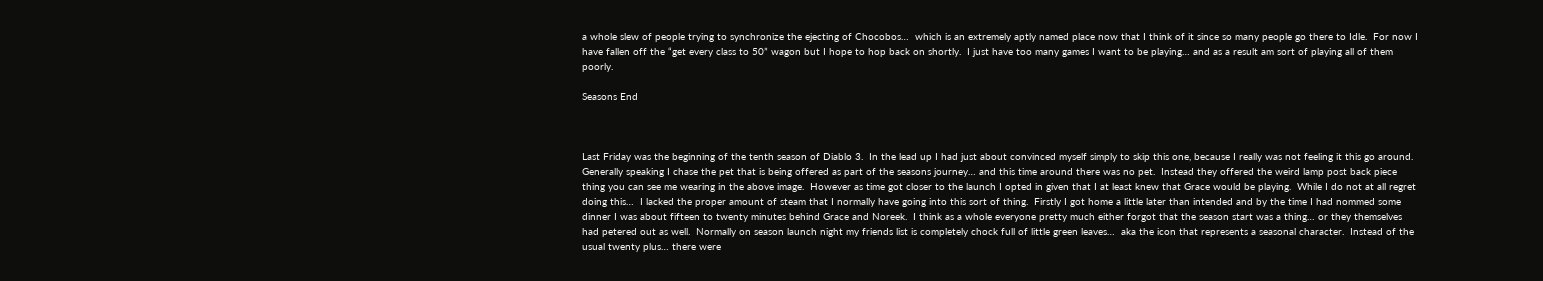a whole slew of people trying to synchronize the ejecting of Chocobos…  which is an extremely aptly named place now that I think of it since so many people go there to Idle.  For now I have fallen off the “get every class to 50” wagon but I hope to hop back on shortly.  I just have too many games I want to be playing… and as a result am sort of playing all of them poorly.

Seasons End



Last Friday was the beginning of the tenth season of Diablo 3.  In the lead up I had just about convinced myself simply to skip this one, because I really was not feeling it this go around.  Generally speaking I chase the pet that is being offered as part of the seasons journey… and this time around there was no pet.  Instead they offered the weird lamp post back piece thing you can see me wearing in the above image.  However as time got closer to the launch I opted in given that I at least knew that Grace would be playing.  While I do not at all regret doing this…  I lacked the proper amount of steam that I normally have going into this sort of thing.  Firstly I got home a little later than intended and by the time I had nommed some dinner I was about fifteen to twenty minutes behind Grace and Noreek.  I think as a whole everyone pretty much either forgot that the season start was a thing… or they themselves had petered out as well.  Normally on season launch night my friends list is completely chock full of little green leaves…  aka the icon that represents a seasonal character.  Instead of the usual twenty plus… there were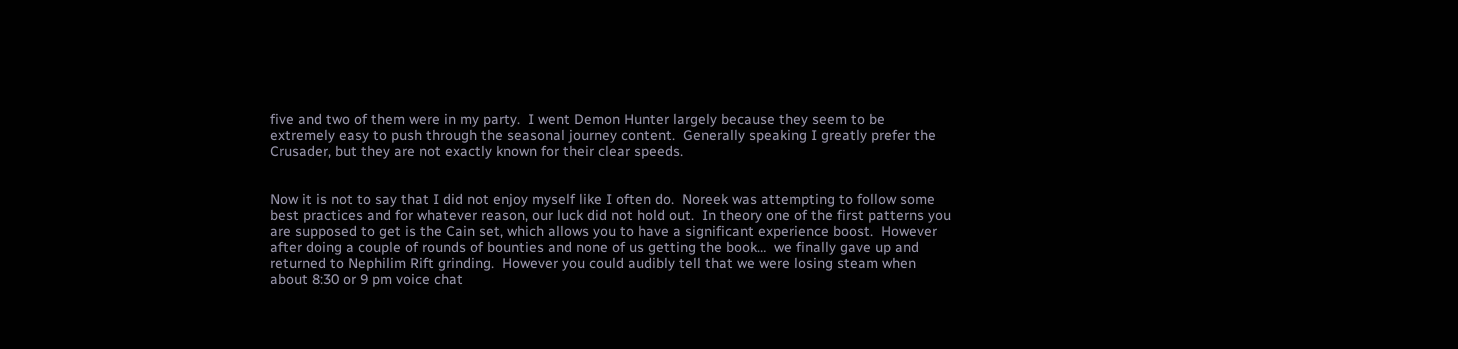five and two of them were in my party.  I went Demon Hunter largely because they seem to be extremely easy to push through the seasonal journey content.  Generally speaking I greatly prefer the Crusader, but they are not exactly known for their clear speeds.


Now it is not to say that I did not enjoy myself like I often do.  Noreek was attempting to follow some best practices and for whatever reason, our luck did not hold out.  In theory one of the first patterns you are supposed to get is the Cain set, which allows you to have a significant experience boost.  However after doing a couple of rounds of bounties and none of us getting the book…  we finally gave up and returned to Nephilim Rift grinding.  However you could audibly tell that we were losing steam when about 8:30 or 9 pm voice chat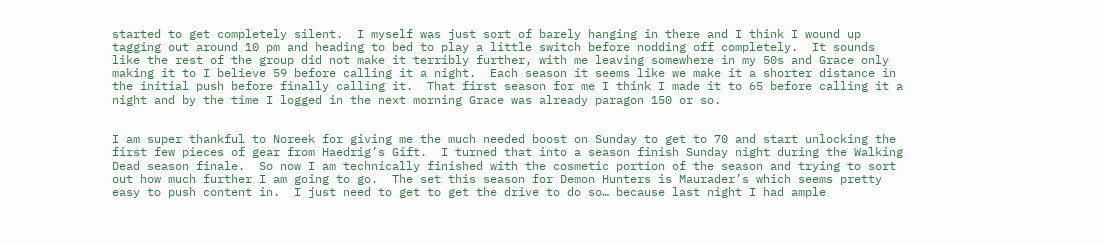started to get completely silent.  I myself was just sort of barely hanging in there and I think I wound up tagging out around 10 pm and heading to bed to play a little switch before nodding off completely.  It sounds like the rest of the group did not make it terribly further, with me leaving somewhere in my 50s and Grace only making it to I believe 59 before calling it a night.  Each season it seems like we make it a shorter distance in the initial push before finally calling it.  That first season for me I think I made it to 65 before calling it a night and by the time I logged in the next morning Grace was already paragon 150 or so.


I am super thankful to Noreek for giving me the much needed boost on Sunday to get to 70 and start unlocking the first few pieces of gear from Haedrig’s Gift.  I turned that into a season finish Sunday night during the Walking Dead season finale.  So now I am technically finished with the cosmetic portion of the season and trying to sort out how much further I am going to go.  The set this season for Demon Hunters is Maurader’s which seems pretty easy to push content in.  I just need to get to get the drive to do so… because last night I had ample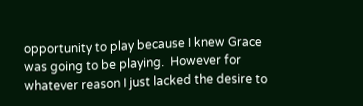opportunity to play because I knew Grace was going to be playing.  However for whatever reason I just lacked the desire to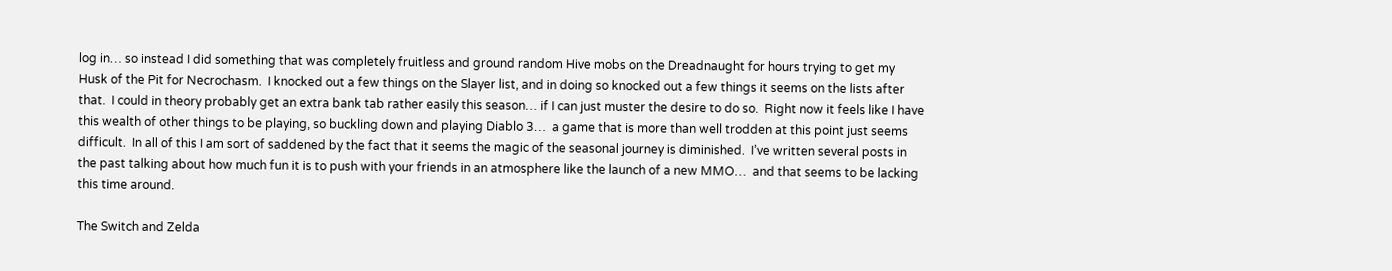log in… so instead I did something that was completely fruitless and ground random Hive mobs on the Dreadnaught for hours trying to get my Husk of the Pit for Necrochasm.  I knocked out a few things on the Slayer list, and in doing so knocked out a few things it seems on the lists after that.  I could in theory probably get an extra bank tab rather easily this season… if I can just muster the desire to do so.  Right now it feels like I have this wealth of other things to be playing, so buckling down and playing Diablo 3…  a game that is more than well trodden at this point just seems difficult.  In all of this I am sort of saddened by the fact that it seems the magic of the seasonal journey is diminished.  I’ve written several posts in the past talking about how much fun it is to push with your friends in an atmosphere like the launch of a new MMO…  and that seems to be lacking this time around.

The Switch and Zelda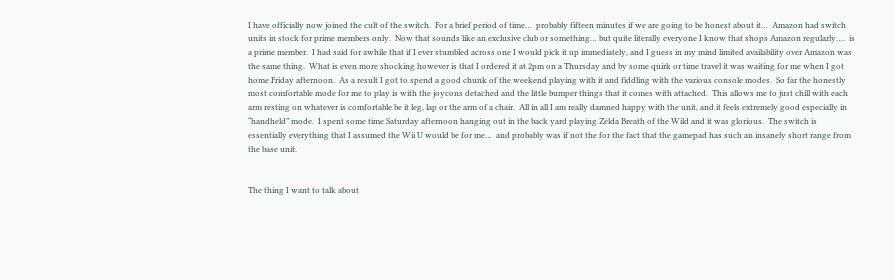I have officially now joined the cult of the switch.  For a brief period of time…  probably fifteen minutes if we are going to be honest about it…  Amazon had switch units in stock for prime members only.  Now that sounds like an exclusive club or something… but quite literally everyone I know that shops Amazon regularly….  is a prime member.  I had said for awhile that if I ever stumbled across one I would pick it up immediately, and I guess in my mind limited availability over Amazon was the same thing.  What is even more shocking however is that I ordered it at 2pm on a Thursday and by some quirk or time travel it was waiting for me when I got home Friday afternoon.  As a result I got to spend a good chunk of the weekend playing with it and fiddling with the various console modes.  So far the honestly most comfortable mode for me to play is with the joycons detached and the little bumper things that it comes with attached.  This allows me to just chill with each arm resting on whatever is comfortable be it leg, lap or the arm of a chair.  All in all I am really damned happy with the unit, and it feels extremely good especially in “handheld” mode.  I spent some time Saturday afternoon hanging out in the back yard playing Zelda Breath of the Wild and it was glorious.  The switch is essentially everything that I assumed the Wii U would be for me…  and probably was if not the for the fact that the gamepad has such an insanely short range from the base unit.


The thing I want to talk about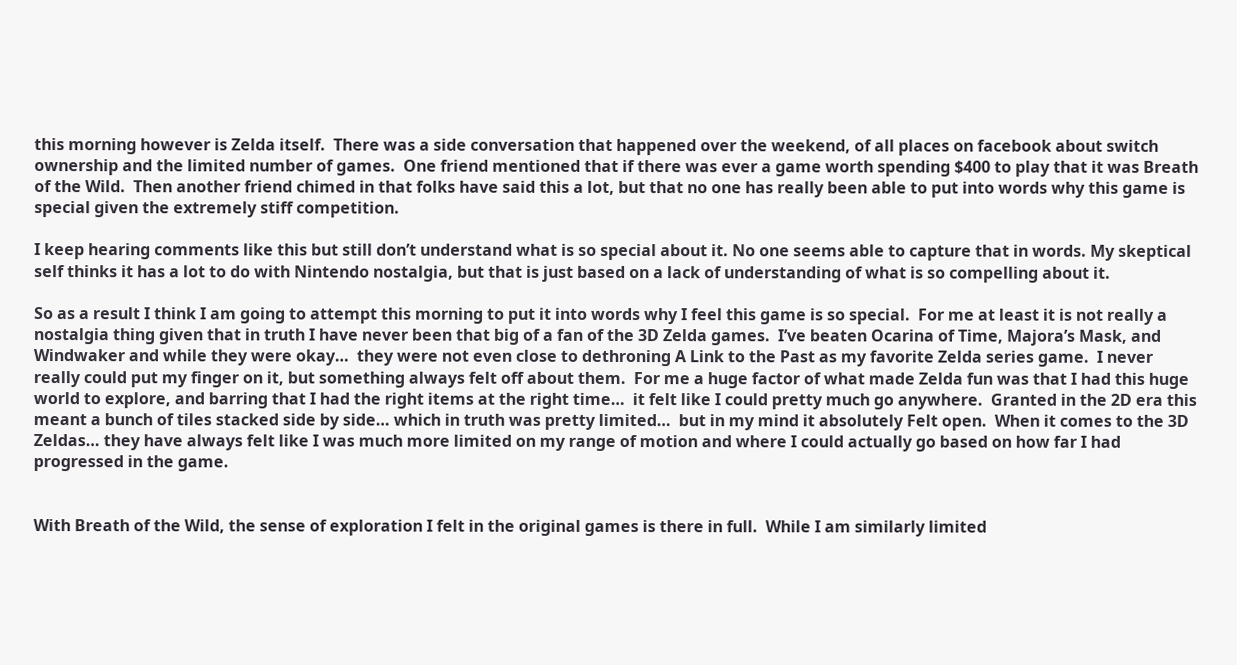this morning however is Zelda itself.  There was a side conversation that happened over the weekend, of all places on facebook about switch ownership and the limited number of games.  One friend mentioned that if there was ever a game worth spending $400 to play that it was Breath of the Wild.  Then another friend chimed in that folks have said this a lot, but that no one has really been able to put into words why this game is special given the extremely stiff competition.

I keep hearing comments like this but still don’t understand what is so special about it. No one seems able to capture that in words. My skeptical self thinks it has a lot to do with Nintendo nostalgia, but that is just based on a lack of understanding of what is so compelling about it.

So as a result I think I am going to attempt this morning to put it into words why I feel this game is so special.  For me at least it is not really a nostalgia thing given that in truth I have never been that big of a fan of the 3D Zelda games.  I’ve beaten Ocarina of Time, Majora’s Mask, and Windwaker and while they were okay…  they were not even close to dethroning A Link to the Past as my favorite Zelda series game.  I never really could put my finger on it, but something always felt off about them.  For me a huge factor of what made Zelda fun was that I had this huge world to explore, and barring that I had the right items at the right time…  it felt like I could pretty much go anywhere.  Granted in the 2D era this meant a bunch of tiles stacked side by side… which in truth was pretty limited…  but in my mind it absolutely Felt open.  When it comes to the 3D Zeldas… they have always felt like I was much more limited on my range of motion and where I could actually go based on how far I had progressed in the game.


With Breath of the Wild, the sense of exploration I felt in the original games is there in full.  While I am similarly limited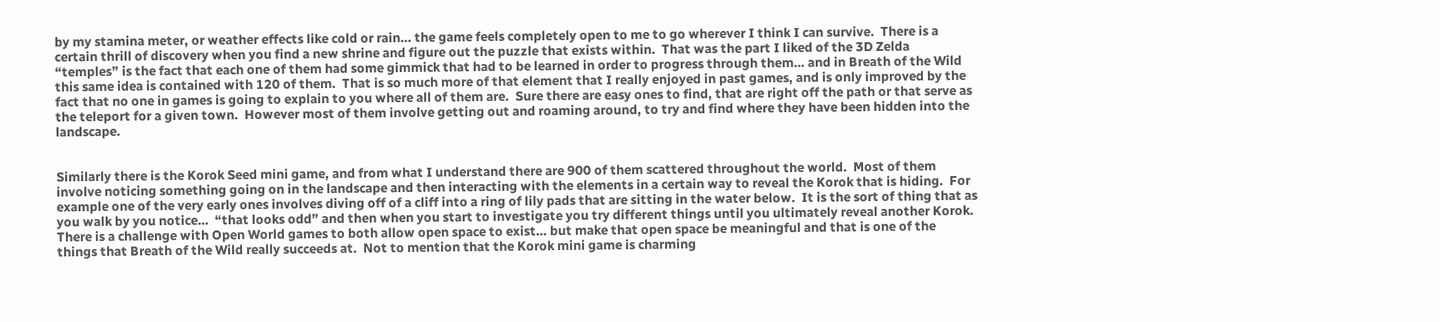by my stamina meter, or weather effects like cold or rain… the game feels completely open to me to go wherever I think I can survive.  There is a certain thrill of discovery when you find a new shrine and figure out the puzzle that exists within.  That was the part I liked of the 3D Zelda “temples” is the fact that each one of them had some gimmick that had to be learned in order to progress through them… and in Breath of the Wild this same idea is contained with 120 of them.  That is so much more of that element that I really enjoyed in past games, and is only improved by the fact that no one in games is going to explain to you where all of them are.  Sure there are easy ones to find, that are right off the path or that serve as the teleport for a given town.  However most of them involve getting out and roaming around, to try and find where they have been hidden into the landscape.


Similarly there is the Korok Seed mini game, and from what I understand there are 900 of them scattered throughout the world.  Most of them involve noticing something going on in the landscape and then interacting with the elements in a certain way to reveal the Korok that is hiding.  For example one of the very early ones involves diving off of a cliff into a ring of lily pads that are sitting in the water below.  It is the sort of thing that as you walk by you notice…  “that looks odd” and then when you start to investigate you try different things until you ultimately reveal another Korok.  There is a challenge with Open World games to both allow open space to exist… but make that open space be meaningful and that is one of the things that Breath of the Wild really succeeds at.  Not to mention that the Korok mini game is charming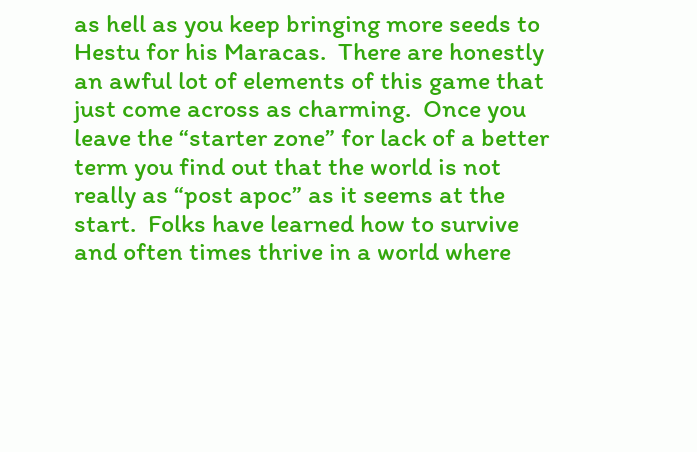as hell as you keep bringing more seeds to Hestu for his Maracas.  There are honestly an awful lot of elements of this game that just come across as charming.  Once you leave the “starter zone” for lack of a better term you find out that the world is not really as “post apoc” as it seems at the start.  Folks have learned how to survive and often times thrive in a world where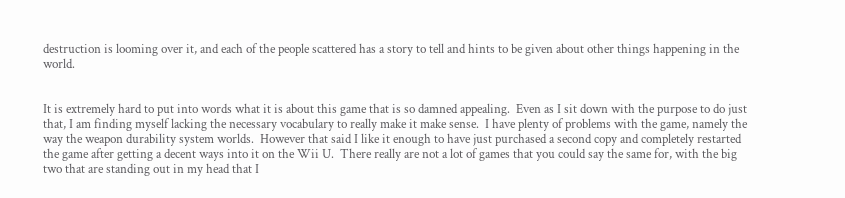destruction is looming over it, and each of the people scattered has a story to tell and hints to be given about other things happening in the world.


It is extremely hard to put into words what it is about this game that is so damned appealing.  Even as I sit down with the purpose to do just that, I am finding myself lacking the necessary vocabulary to really make it make sense.  I have plenty of problems with the game, namely the way the weapon durability system worlds.  However that said I like it enough to have just purchased a second copy and completely restarted the game after getting a decent ways into it on the Wii U.  There really are not a lot of games that you could say the same for, with the big two that are standing out in my head that I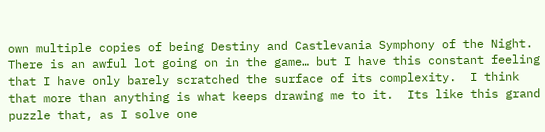own multiple copies of being Destiny and Castlevania Symphony of the Night.  There is an awful lot going on in the game… but I have this constant feeling that I have only barely scratched the surface of its complexity.  I think that more than anything is what keeps drawing me to it.  Its like this grand puzzle that, as I solve one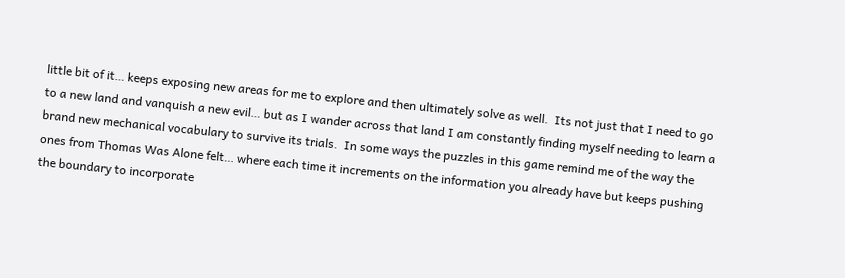little bit of it… keeps exposing new areas for me to explore and then ultimately solve as well.  Its not just that I need to go to a new land and vanquish a new evil… but as I wander across that land I am constantly finding myself needing to learn a brand new mechanical vocabulary to survive its trials.  In some ways the puzzles in this game remind me of the way the ones from Thomas Was Alone felt… where each time it increments on the information you already have but keeps pushing the boundary to incorporate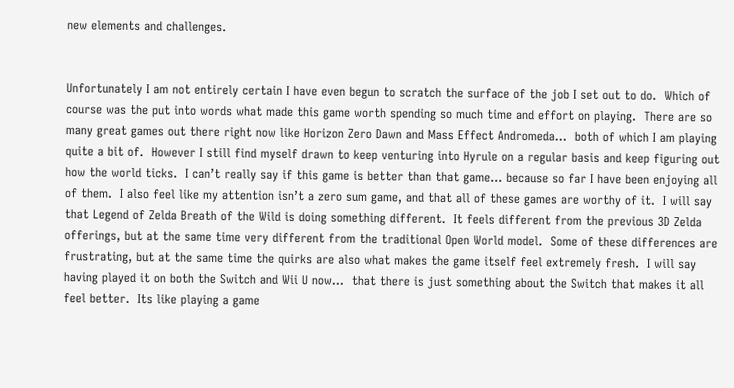new elements and challenges.


Unfortunately I am not entirely certain I have even begun to scratch the surface of the job I set out to do.  Which of course was the put into words what made this game worth spending so much time and effort on playing.  There are so many great games out there right now like Horizon Zero Dawn and Mass Effect Andromeda…  both of which I am playing quite a bit of.  However I still find myself drawn to keep venturing into Hyrule on a regular basis and keep figuring out how the world ticks.  I can’t really say if this game is better than that game… because so far I have been enjoying all of them.  I also feel like my attention isn’t a zero sum game, and that all of these games are worthy of it.  I will say that Legend of Zelda Breath of the Wild is doing something different.  It feels different from the previous 3D Zelda offerings, but at the same time very different from the traditional Open World model.  Some of these differences are frustrating, but at the same time the quirks are also what makes the game itself feel extremely fresh.  I will say having played it on both the Switch and Wii U now…  that there is just something about the Switch that makes it all feel better.  Its like playing a game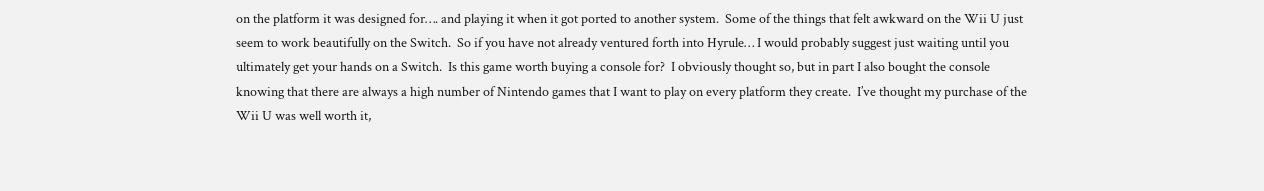on the platform it was designed for…. and playing it when it got ported to another system.  Some of the things that felt awkward on the Wii U just seem to work beautifully on the Switch.  So if you have not already ventured forth into Hyrule… I would probably suggest just waiting until you ultimately get your hands on a Switch.  Is this game worth buying a console for?  I obviously thought so, but in part I also bought the console knowing that there are always a high number of Nintendo games that I want to play on every platform they create.  I’ve thought my purchase of the Wii U was well worth it,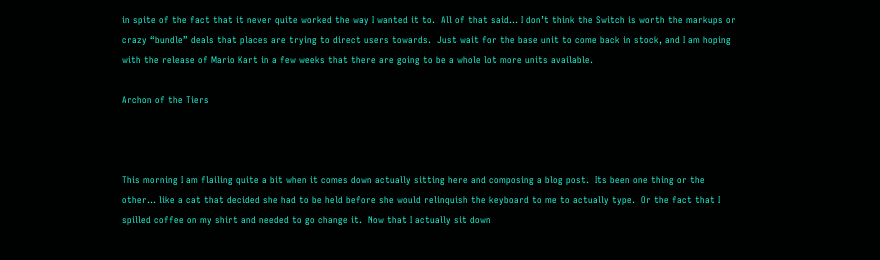in spite of the fact that it never quite worked the way I wanted it to.  All of that said… I don’t think the Switch is worth the markups or crazy “bundle” deals that places are trying to direct users towards.  Just wait for the base unit to come back in stock, and I am hoping with the release of Mario Kart in a few weeks that there are going to be a whole lot more units available.

Archon of the Tiers



This morning I am flailing quite a bit when it comes down actually sitting here and composing a blog post.  Its been one thing or the other… like a cat that decided she had to be held before she would relinquish the keyboard to me to actually type.  Or the fact that I spilled coffee on my shirt and needed to go change it.  Now that I actually sit down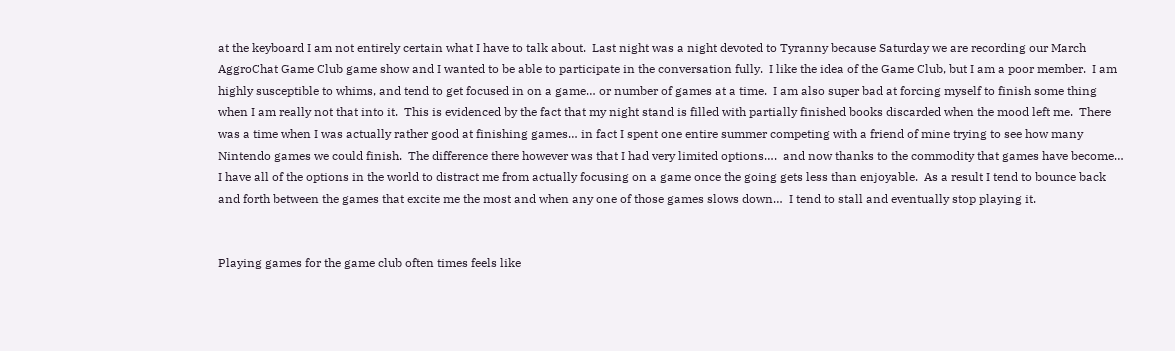at the keyboard I am not entirely certain what I have to talk about.  Last night was a night devoted to Tyranny because Saturday we are recording our March AggroChat Game Club game show and I wanted to be able to participate in the conversation fully.  I like the idea of the Game Club, but I am a poor member.  I am highly susceptible to whims, and tend to get focused in on a game… or number of games at a time.  I am also super bad at forcing myself to finish some thing when I am really not that into it.  This is evidenced by the fact that my night stand is filled with partially finished books discarded when the mood left me.  There was a time when I was actually rather good at finishing games… in fact I spent one entire summer competing with a friend of mine trying to see how many Nintendo games we could finish.  The difference there however was that I had very limited options….  and now thanks to the commodity that games have become…  I have all of the options in the world to distract me from actually focusing on a game once the going gets less than enjoyable.  As a result I tend to bounce back and forth between the games that excite me the most and when any one of those games slows down…  I tend to stall and eventually stop playing it.


Playing games for the game club often times feels like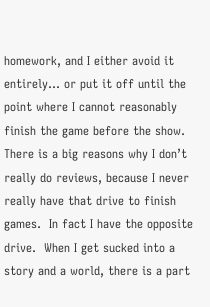homework, and I either avoid it entirely… or put it off until the point where I cannot reasonably finish the game before the show.  There is a big reasons why I don’t really do reviews, because I never really have that drive to finish games.  In fact I have the opposite drive.  When I get sucked into a story and a world, there is a part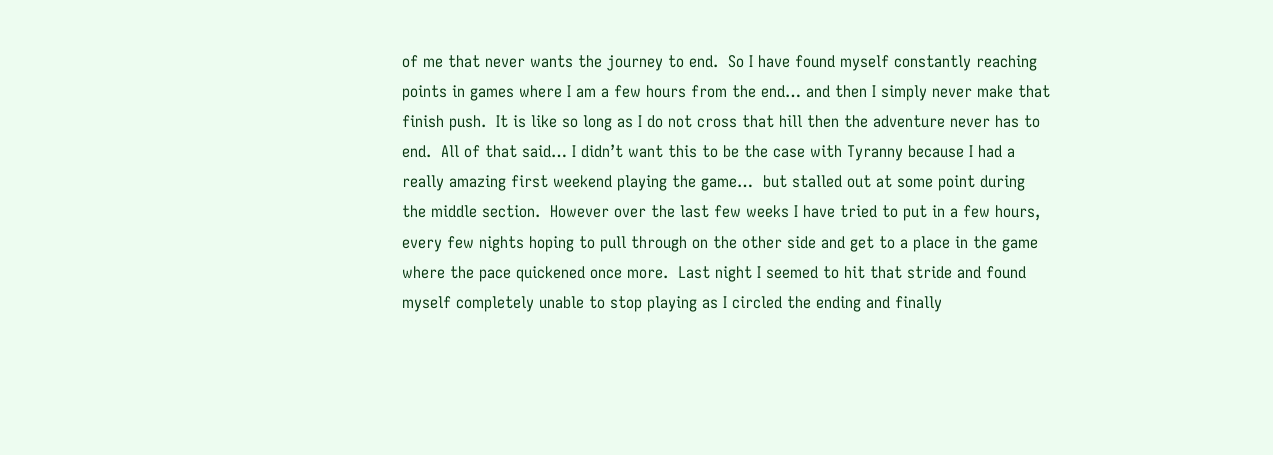of me that never wants the journey to end.  So I have found myself constantly reaching points in games where I am a few hours from the end… and then I simply never make that finish push.  It is like so long as I do not cross that hill then the adventure never has to end.  All of that said… I didn’t want this to be the case with Tyranny because I had a really amazing first weekend playing the game…  but stalled out at some point during the middle section.  However over the last few weeks I have tried to put in a few hours, every few nights hoping to pull through on the other side and get to a place in the game where the pace quickened once more.  Last night I seemed to hit that stride and found myself completely unable to stop playing as I circled the ending and finally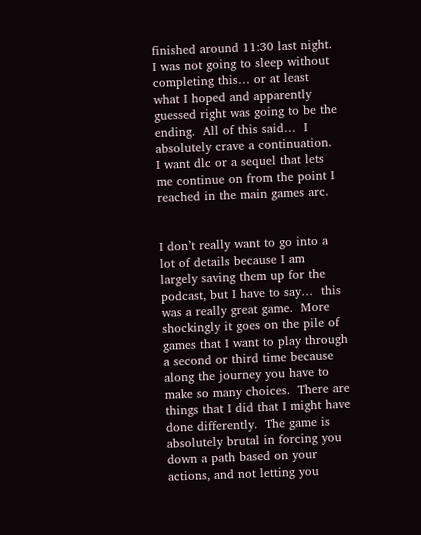finished around 11:30 last night.  I was not going to sleep without completing this… or at least what I hoped and apparently guessed right was going to be the ending.  All of this said…  I absolutely crave a continuation.  I want dlc or a sequel that lets me continue on from the point I reached in the main games arc.


I don’t really want to go into a lot of details because I am largely saving them up for the podcast, but I have to say…  this was a really great game.  More shockingly it goes on the pile of games that I want to play through a second or third time because along the journey you have to make so many choices.  There are things that I did that I might have done differently.  The game is absolutely brutal in forcing you down a path based on your actions, and not letting you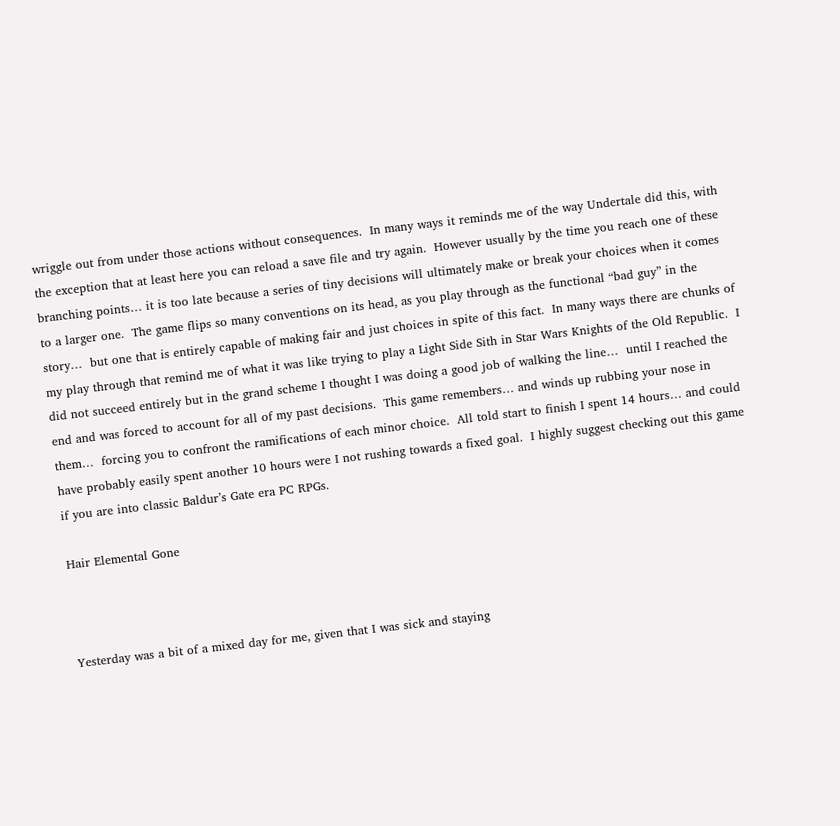wriggle out from under those actions without consequences.  In many ways it reminds me of the way Undertale did this, with the exception that at least here you can reload a save file and try again.  However usually by the time you reach one of these branching points… it is too late because a series of tiny decisions will ultimately make or break your choices when it comes to a larger one.  The game flips so many conventions on its head, as you play through as the functional “bad guy” in the story…  but one that is entirely capable of making fair and just choices in spite of this fact.  In many ways there are chunks of my play through that remind me of what it was like trying to play a Light Side Sith in Star Wars Knights of the Old Republic.  I did not succeed entirely but in the grand scheme I thought I was doing a good job of walking the line…  until I reached the end and was forced to account for all of my past decisions.  This game remembers… and winds up rubbing your nose in them…  forcing you to confront the ramifications of each minor choice.  All told start to finish I spent 14 hours… and could have probably easily spent another 10 hours were I not rushing towards a fixed goal.  I highly suggest checking out this game if you are into classic Baldur’s Gate era PC RPGs.

Hair Elemental Gone



Yesterday was a bit of a mixed day for me, given that I was sick and staying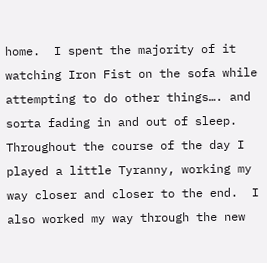home.  I spent the majority of it watching Iron Fist on the sofa while attempting to do other things…. and sorta fading in and out of sleep.  Throughout the course of the day I played a little Tyranny, working my way closer and closer to the end.  I also worked my way through the new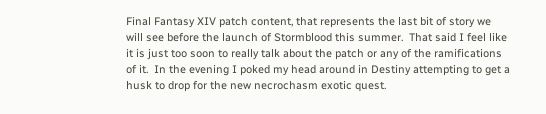Final Fantasy XIV patch content, that represents the last bit of story we will see before the launch of Stormblood this summer.  That said I feel like it is just too soon to really talk about the patch or any of the ramifications of it.  In the evening I poked my head around in Destiny attempting to get a husk to drop for the new necrochasm exotic quest.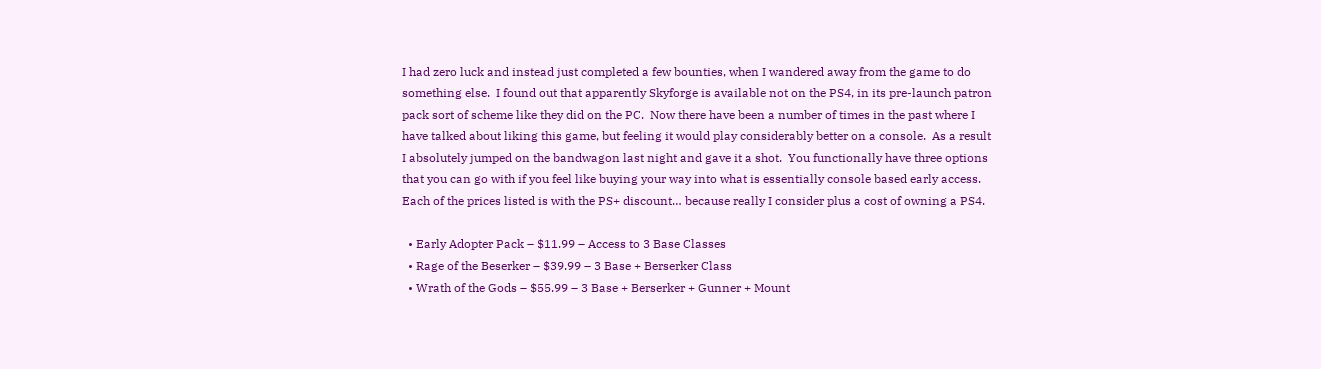I had zero luck and instead just completed a few bounties, when I wandered away from the game to do something else.  I found out that apparently Skyforge is available not on the PS4, in its pre-launch patron pack sort of scheme like they did on the PC.  Now there have been a number of times in the past where I have talked about liking this game, but feeling it would play considerably better on a console.  As a result I absolutely jumped on the bandwagon last night and gave it a shot.  You functionally have three options that you can go with if you feel like buying your way into what is essentially console based early access.  Each of the prices listed is with the PS+ discount… because really I consider plus a cost of owning a PS4.

  • Early Adopter Pack – $11.99 – Access to 3 Base Classes
  • Rage of the Beserker – $39.99 – 3 Base + Berserker Class
  • Wrath of the Gods – $55.99 – 3 Base + Berserker + Gunner + Mount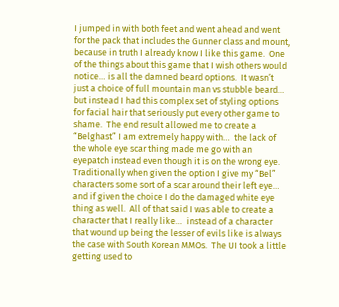I jumped in with both feet and went ahead and went for the pack that includes the Gunner class and mount, because in truth I already know I like this game.  One of the things about this game that I wish others would notice… is all the damned beard options.  It wasn’t just a choice of full mountain man vs stubble beard…  but instead I had this complex set of styling options for facial hair that seriously put every other game to shame.  The end result allowed me to create a “Belghast” I am extremely happy with…  the lack of the whole eye scar thing made me go with an eyepatch instead even though it is on the wrong eye.  Traditionally when given the option I give my “Bel” characters some sort of a scar around their left eye… and if given the choice I do the damaged white eye thing as well.  All of that said I was able to create a character that I really like…  instead of a character that wound up being the lesser of evils like is always the case with South Korean MMOs.  The UI took a little getting used to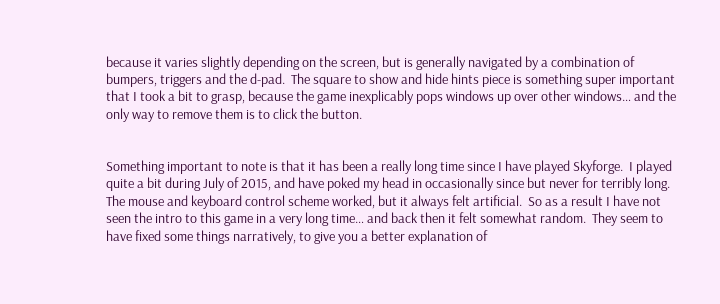because it varies slightly depending on the screen, but is generally navigated by a combination of bumpers, triggers and the d-pad.  The square to show and hide hints piece is something super important that I took a bit to grasp, because the game inexplicably pops windows up over other windows… and the only way to remove them is to click the button.


Something important to note is that it has been a really long time since I have played Skyforge.  I played quite a bit during July of 2015, and have poked my head in occasionally since but never for terribly long.  The mouse and keyboard control scheme worked, but it always felt artificial.  So as a result I have not seen the intro to this game in a very long time… and back then it felt somewhat random.  They seem to have fixed some things narratively, to give you a better explanation of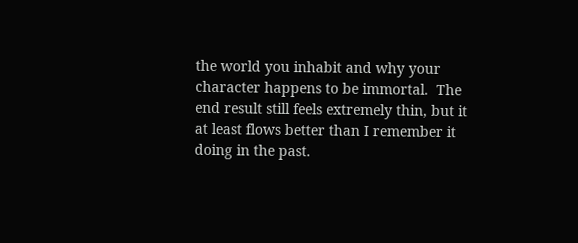the world you inhabit and why your character happens to be immortal.  The end result still feels extremely thin, but it at least flows better than I remember it doing in the past.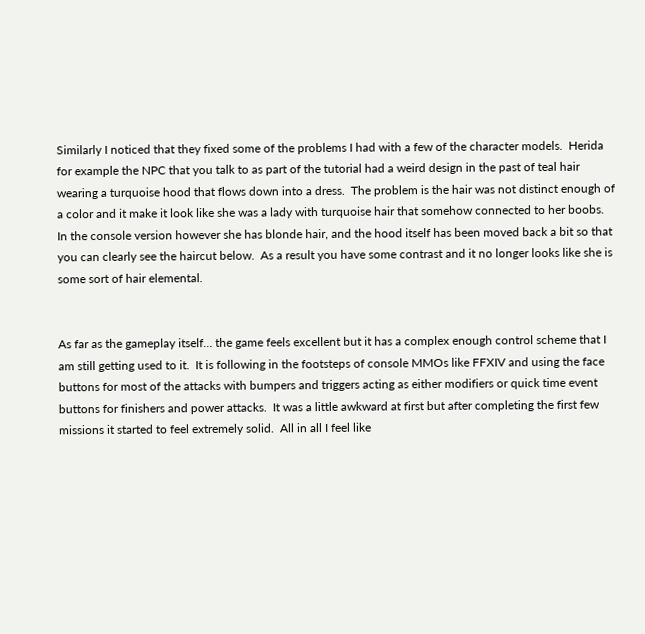Similarly I noticed that they fixed some of the problems I had with a few of the character models.  Herida for example the NPC that you talk to as part of the tutorial had a weird design in the past of teal hair wearing a turquoise hood that flows down into a dress.  The problem is the hair was not distinct enough of a color and it make it look like she was a lady with turquoise hair that somehow connected to her boobs.  In the console version however she has blonde hair, and the hood itself has been moved back a bit so that you can clearly see the haircut below.  As a result you have some contrast and it no longer looks like she is some sort of hair elemental.


As far as the gameplay itself… the game feels excellent but it has a complex enough control scheme that I am still getting used to it.  It is following in the footsteps of console MMOs like FFXIV and using the face buttons for most of the attacks with bumpers and triggers acting as either modifiers or quick time event buttons for finishers and power attacks.  It was a little awkward at first but after completing the first few missions it started to feel extremely solid.  All in all I feel like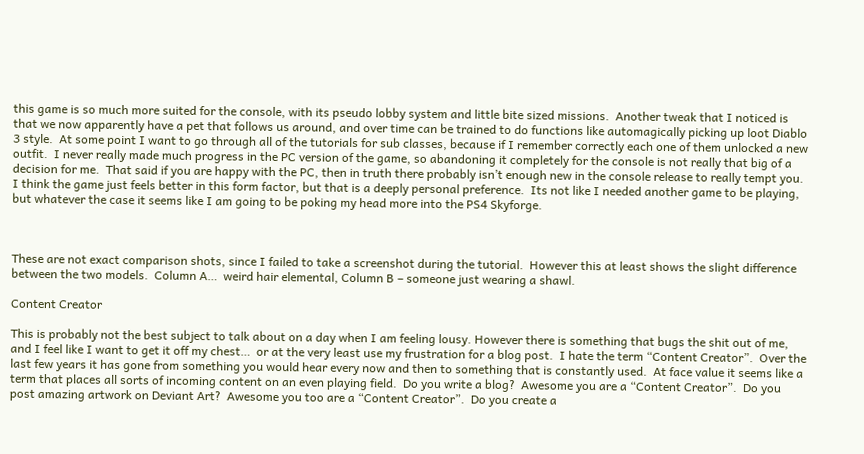this game is so much more suited for the console, with its pseudo lobby system and little bite sized missions.  Another tweak that I noticed is that we now apparently have a pet that follows us around, and over time can be trained to do functions like automagically picking up loot Diablo 3 style.  At some point I want to go through all of the tutorials for sub classes, because if I remember correctly each one of them unlocked a new outfit.  I never really made much progress in the PC version of the game, so abandoning it completely for the console is not really that big of a decision for me.  That said if you are happy with the PC, then in truth there probably isn’t enough new in the console release to really tempt you.  I think the game just feels better in this form factor, but that is a deeply personal preference.  Its not like I needed another game to be playing, but whatever the case it seems like I am going to be poking my head more into the PS4 Skyforge.



These are not exact comparison shots, since I failed to take a screenshot during the tutorial.  However this at least shows the slight difference between the two models.  Column A…  weird hair elemental, Column B – someone just wearing a shawl.

Content Creator

This is probably not the best subject to talk about on a day when I am feeling lousy. However there is something that bugs the shit out of me, and I feel like I want to get it off my chest…  or at the very least use my frustration for a blog post.  I hate the term “Content Creator”.  Over the last few years it has gone from something you would hear every now and then to something that is constantly used.  At face value it seems like a term that places all sorts of incoming content on an even playing field.  Do you write a blog?  Awesome you are a “Content Creator”.  Do you post amazing artwork on Deviant Art?  Awesome you too are a “Content Creator”.  Do you create a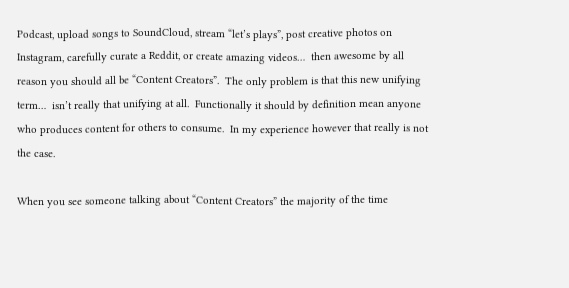Podcast, upload songs to SoundCloud, stream “let’s plays”, post creative photos on Instagram, carefully curate a Reddit, or create amazing videos…  then awesome by all reason you should all be “Content Creators”.  The only problem is that this new unifying term…  isn’t really that unifying at all.  Functionally it should by definition mean anyone who produces content for others to consume.  In my experience however that really is not the case.

When you see someone talking about “Content Creators” the majority of the time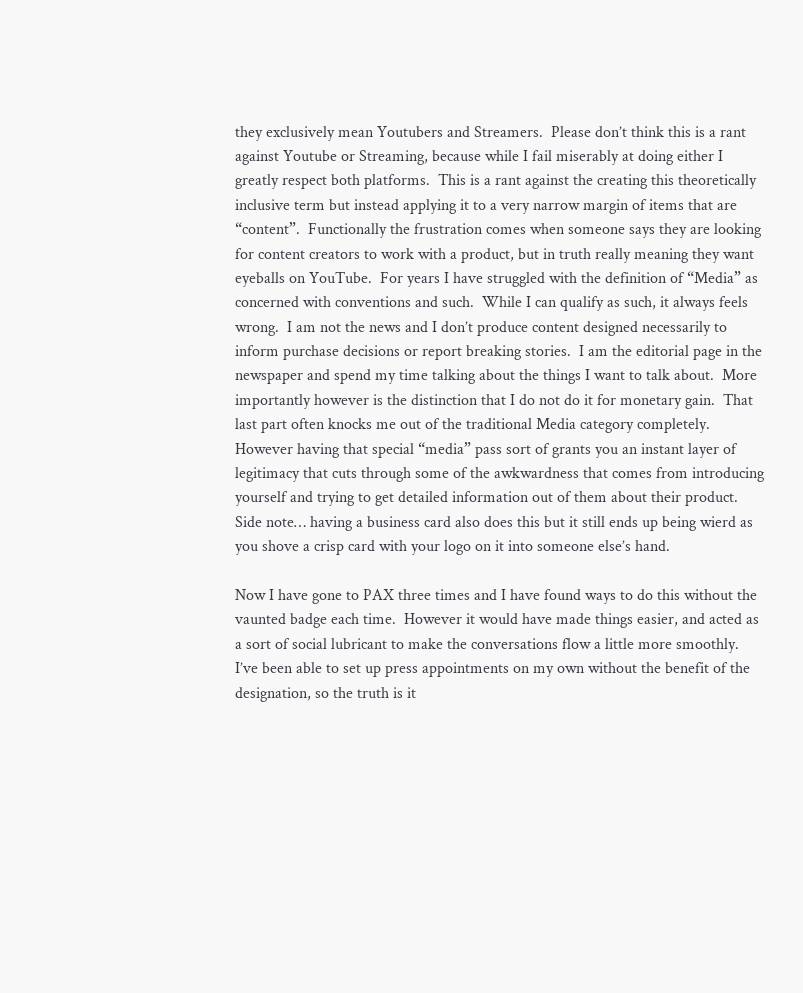they exclusively mean Youtubers and Streamers.  Please don’t think this is a rant against Youtube or Streaming, because while I fail miserably at doing either I greatly respect both platforms.  This is a rant against the creating this theoretically inclusive term but instead applying it to a very narrow margin of items that are “content”.  Functionally the frustration comes when someone says they are looking for content creators to work with a product, but in truth really meaning they want eyeballs on YouTube.  For years I have struggled with the definition of “Media” as concerned with conventions and such.  While I can qualify as such, it always feels wrong.  I am not the news and I don’t produce content designed necessarily to inform purchase decisions or report breaking stories.  I am the editorial page in the newspaper and spend my time talking about the things I want to talk about.  More importantly however is the distinction that I do not do it for monetary gain.  That last part often knocks me out of the traditional Media category completely.  However having that special “media” pass sort of grants you an instant layer of legitimacy that cuts through some of the awkwardness that comes from introducing yourself and trying to get detailed information out of them about their product.  Side note… having a business card also does this but it still ends up being wierd as you shove a crisp card with your logo on it into someone else’s hand.

Now I have gone to PAX three times and I have found ways to do this without the vaunted badge each time.  However it would have made things easier, and acted as a sort of social lubricant to make the conversations flow a little more smoothly.  I’ve been able to set up press appointments on my own without the benefit of the designation, so the truth is it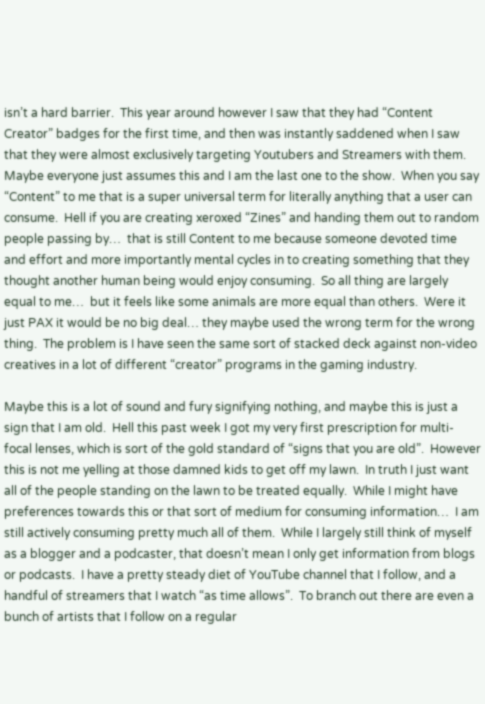isn’t a hard barrier.  This year around however I saw that they had “Content Creator” badges for the first time, and then was instantly saddened when I saw that they were almost exclusively targeting Youtubers and Streamers with them.  Maybe everyone just assumes this and I am the last one to the show.  When you say “Content” to me that is a super universal term for literally anything that a user can consume.  Hell if you are creating xeroxed “Zines” and handing them out to random people passing by…  that is still Content to me because someone devoted time and effort and more importantly mental cycles in to creating something that they thought another human being would enjoy consuming.  So all thing are largely equal to me…  but it feels like some animals are more equal than others.  Were it just PAX it would be no big deal… they maybe used the wrong term for the wrong thing.  The problem is I have seen the same sort of stacked deck against non-video creatives in a lot of different “creator” programs in the gaming industry.

Maybe this is a lot of sound and fury signifying nothing, and maybe this is just a sign that I am old.  Hell this past week I got my very first prescription for multi-focal lenses, which is sort of the gold standard of “signs that you are old”.  However this is not me yelling at those damned kids to get off my lawn.  In truth I just want all of the people standing on the lawn to be treated equally.  While I might have preferences towards this or that sort of medium for consuming information…  I am still actively consuming pretty much all of them.  While I largely still think of myself as a blogger and a podcaster, that doesn’t mean I only get information from blogs or podcasts.  I have a pretty steady diet of YouTube channel that I follow, and a handful of streamers that I watch “as time allows”.  To branch out there are even a bunch of artists that I follow on a regular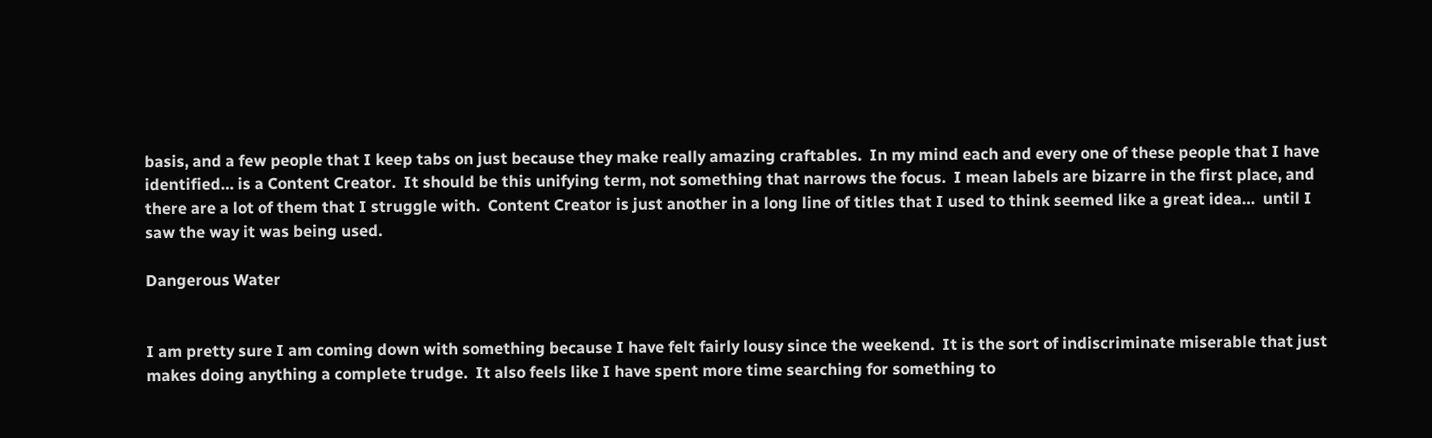basis, and a few people that I keep tabs on just because they make really amazing craftables.  In my mind each and every one of these people that I have identified… is a Content Creator.  It should be this unifying term, not something that narrows the focus.  I mean labels are bizarre in the first place, and there are a lot of them that I struggle with.  Content Creator is just another in a long line of titles that I used to think seemed like a great idea…  until I saw the way it was being used.

Dangerous Water


I am pretty sure I am coming down with something because I have felt fairly lousy since the weekend.  It is the sort of indiscriminate miserable that just makes doing anything a complete trudge.  It also feels like I have spent more time searching for something to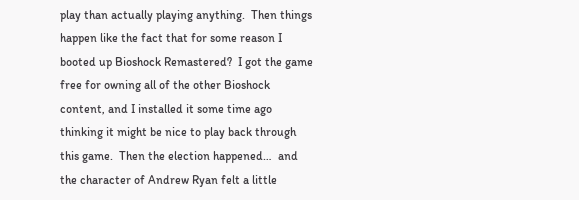play than actually playing anything.  Then things happen like the fact that for some reason I booted up Bioshock Remastered?  I got the game free for owning all of the other Bioshock content, and I installed it some time ago thinking it might be nice to play back through this game.  Then the election happened…  and the character of Andrew Ryan felt a little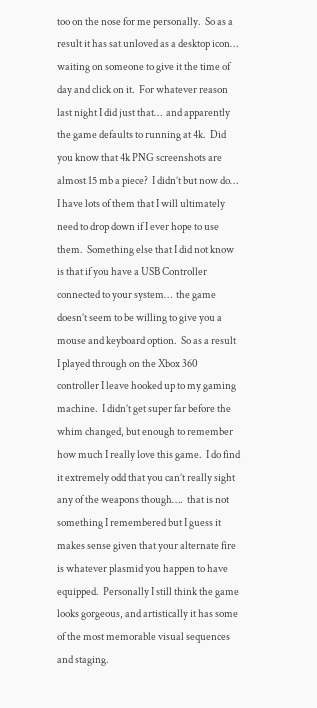too on the nose for me personally.  So as a result it has sat unloved as a desktop icon…  waiting on someone to give it the time of day and click on it.  For whatever reason last night I did just that…  and apparently the game defaults to running at 4k.  Did you know that 4k PNG screenshots are almost 15 mb a piece?  I didn’t but now do…  I have lots of them that I will ultimately need to drop down if I ever hope to use them.  Something else that I did not know is that if you have a USB Controller connected to your system…  the game doesn’t seem to be willing to give you a mouse and keyboard option.  So as a result I played through on the Xbox 360 controller I leave hooked up to my gaming machine.  I didn’t get super far before the whim changed, but enough to remember how much I really love this game.  I do find it extremely odd that you can’t really sight any of the weapons though….  that is not something I remembered but I guess it makes sense given that your alternate fire is whatever plasmid you happen to have equipped.  Personally I still think the game looks gorgeous, and artistically it has some of the most memorable visual sequences and staging.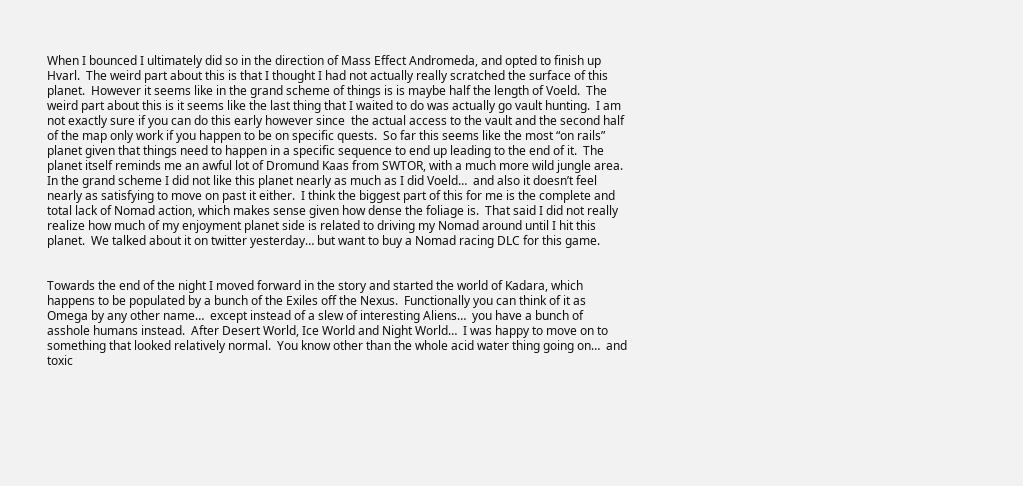When I bounced I ultimately did so in the direction of Mass Effect Andromeda, and opted to finish up Hvarl.  The weird part about this is that I thought I had not actually really scratched the surface of this planet.  However it seems like in the grand scheme of things is is maybe half the length of Voeld.  The weird part about this is it seems like the last thing that I waited to do was actually go vault hunting.  I am not exactly sure if you can do this early however since  the actual access to the vault and the second half of the map only work if you happen to be on specific quests.  So far this seems like the most “on rails” planet given that things need to happen in a specific sequence to end up leading to the end of it.  The planet itself reminds me an awful lot of Dromund Kaas from SWTOR, with a much more wild jungle area.  In the grand scheme I did not like this planet nearly as much as I did Voeld…  and also it doesn’t feel nearly as satisfying to move on past it either.  I think the biggest part of this for me is the complete and total lack of Nomad action, which makes sense given how dense the foliage is.  That said I did not really realize how much of my enjoyment planet side is related to driving my Nomad around until I hit this planet.  We talked about it on twitter yesterday… but want to buy a Nomad racing DLC for this game.


Towards the end of the night I moved forward in the story and started the world of Kadara, which happens to be populated by a bunch of the Exiles off the Nexus.  Functionally you can think of it as Omega by any other name…  except instead of a slew of interesting Aliens…  you have a bunch of asshole humans instead.  After Desert World, Ice World and Night World…  I was happy to move on to something that looked relatively normal.  You know other than the whole acid water thing going on…  and toxic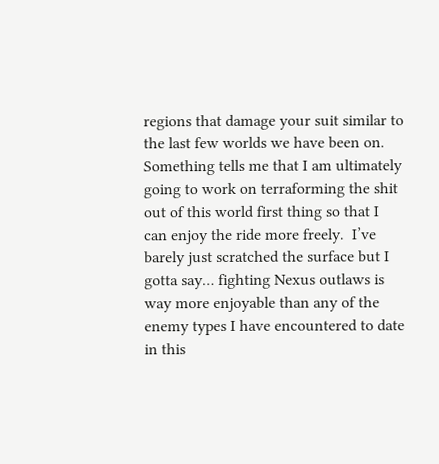regions that damage your suit similar to the last few worlds we have been on.  Something tells me that I am ultimately going to work on terraforming the shit out of this world first thing so that I can enjoy the ride more freely.  I’ve barely just scratched the surface but I gotta say… fighting Nexus outlaws is way more enjoyable than any of the enemy types I have encountered to date in this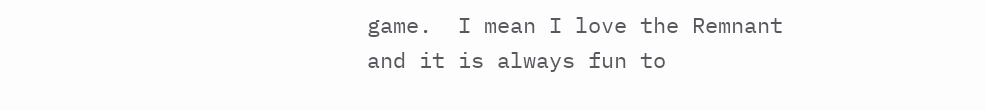game.  I mean I love the Remnant and it is always fun to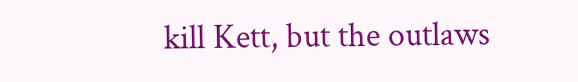kill Kett, but the outlaws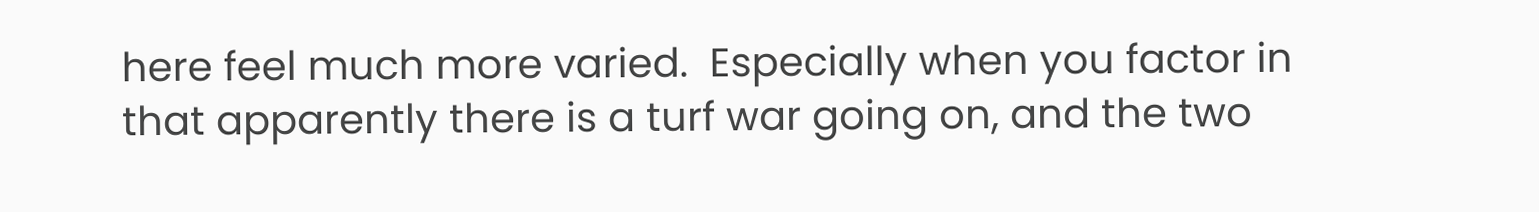here feel much more varied.  Especially when you factor in that apparently there is a turf war going on, and the two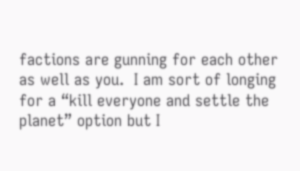factions are gunning for each other as well as you.  I am sort of longing for a “kill everyone and settle the planet” option but I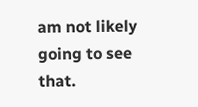am not likely going to see that.